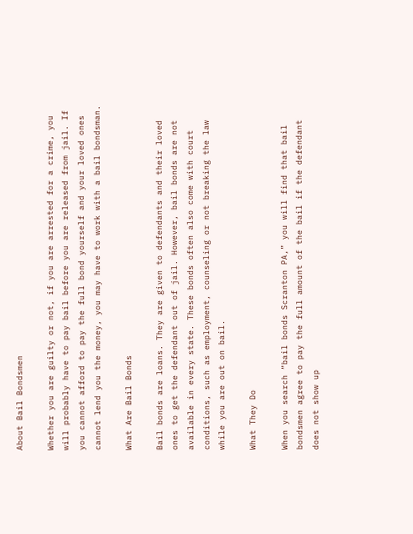About Bail Bondsmen

Whether you are guilty or not, if you are arrested for a crime, you will probably have to pay bail before you are released from jail. If you cannot afford to pay the full bond yourself and your loved ones cannot lend you the money, you may have to work with a bail bondsman.

What Are Bail Bonds

Bail bonds are loans. They are given to defendants and their loved ones to get the defendant out of jail. However, bail bonds are not available in every state. These bonds often also come with court conditions, such as employment, counseling or not breaking the law while you are out on bail.

What They Do

When you search “bail bonds Scranton PA,” you will find that bail bondsmen agree to pay the full amount of the bail if the defendant does not show up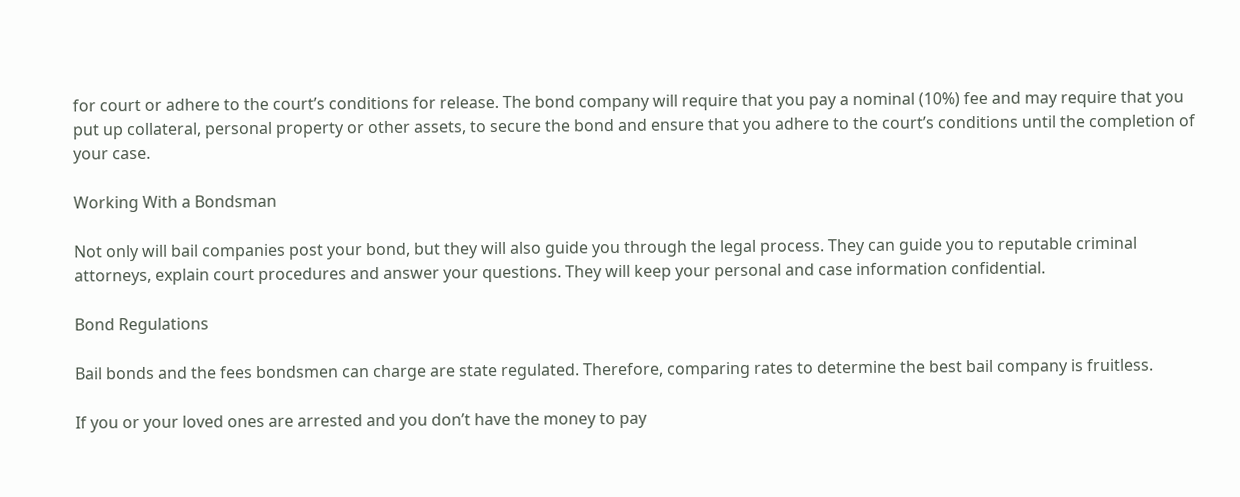for court or adhere to the court’s conditions for release. The bond company will require that you pay a nominal (10%) fee and may require that you put up collateral, personal property or other assets, to secure the bond and ensure that you adhere to the court’s conditions until the completion of your case.

Working With a Bondsman

Not only will bail companies post your bond, but they will also guide you through the legal process. They can guide you to reputable criminal attorneys, explain court procedures and answer your questions. They will keep your personal and case information confidential.

Bond Regulations

Bail bonds and the fees bondsmen can charge are state regulated. Therefore, comparing rates to determine the best bail company is fruitless.

If you or your loved ones are arrested and you don’t have the money to pay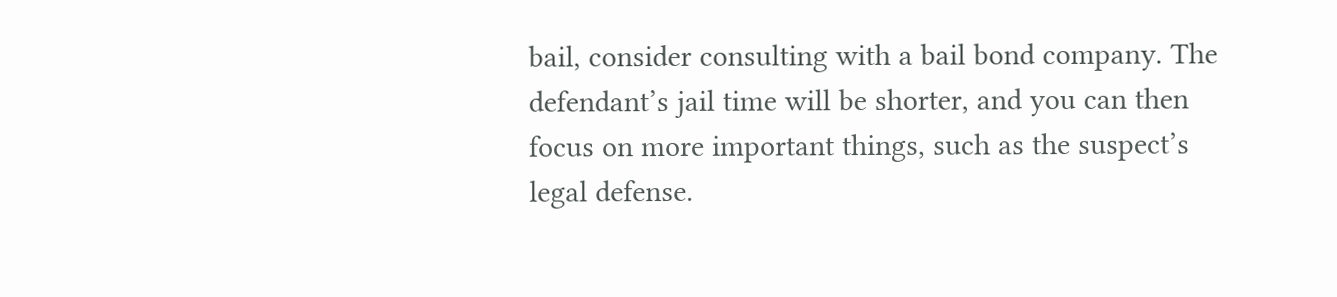bail, consider consulting with a bail bond company. The defendant’s jail time will be shorter, and you can then focus on more important things, such as the suspect’s legal defense.